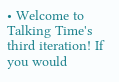• Welcome to Talking Time's third iteration! If you would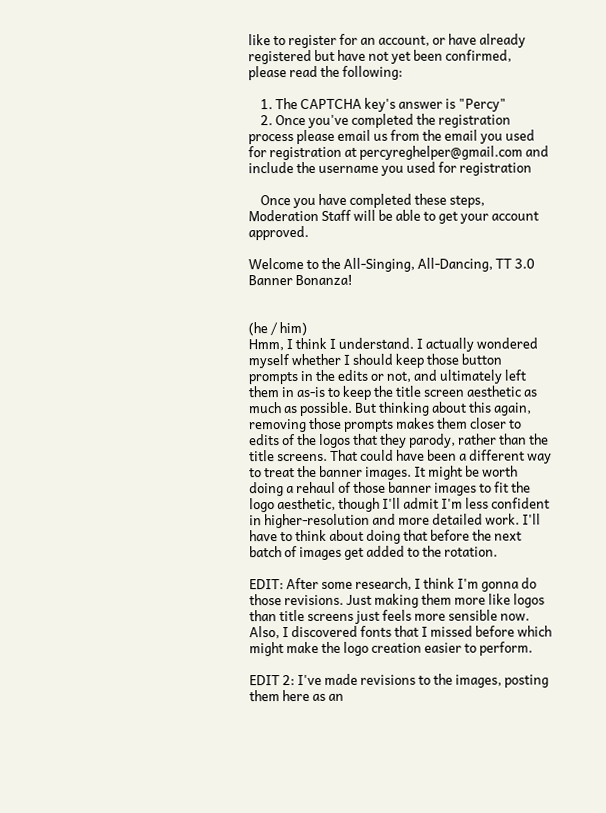like to register for an account, or have already registered but have not yet been confirmed, please read the following:

    1. The CAPTCHA key's answer is "Percy"
    2. Once you've completed the registration process please email us from the email you used for registration at percyreghelper@gmail.com and include the username you used for registration

    Once you have completed these steps, Moderation Staff will be able to get your account approved.

Welcome to the All-Singing, All-Dancing, TT 3.0 Banner Bonanza!


(he / him)
Hmm, I think I understand. I actually wondered myself whether I should keep those button prompts in the edits or not, and ultimately left them in as-is to keep the title screen aesthetic as much as possible. But thinking about this again, removing those prompts makes them closer to edits of the logos that they parody, rather than the title screens. That could have been a different way to treat the banner images. It might be worth doing a rehaul of those banner images to fit the logo aesthetic, though I'll admit I'm less confident in higher-resolution and more detailed work. I'll have to think about doing that before the next batch of images get added to the rotation.

EDIT: After some research, I think I'm gonna do those revisions. Just making them more like logos than title screens just feels more sensible now. Also, I discovered fonts that I missed before which might make the logo creation easier to perform.

EDIT 2: I've made revisions to the images, posting them here as an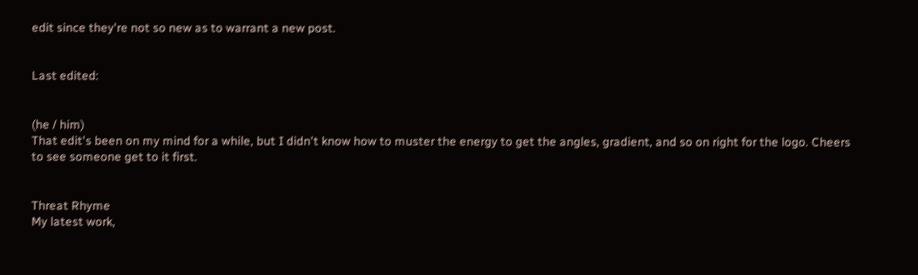edit since they're not so new as to warrant a new post.


Last edited:


(he / him)
That edit's been on my mind for a while, but I didn't know how to muster the energy to get the angles, gradient, and so on right for the logo. Cheers to see someone get to it first.


Threat Rhyme
My latest work,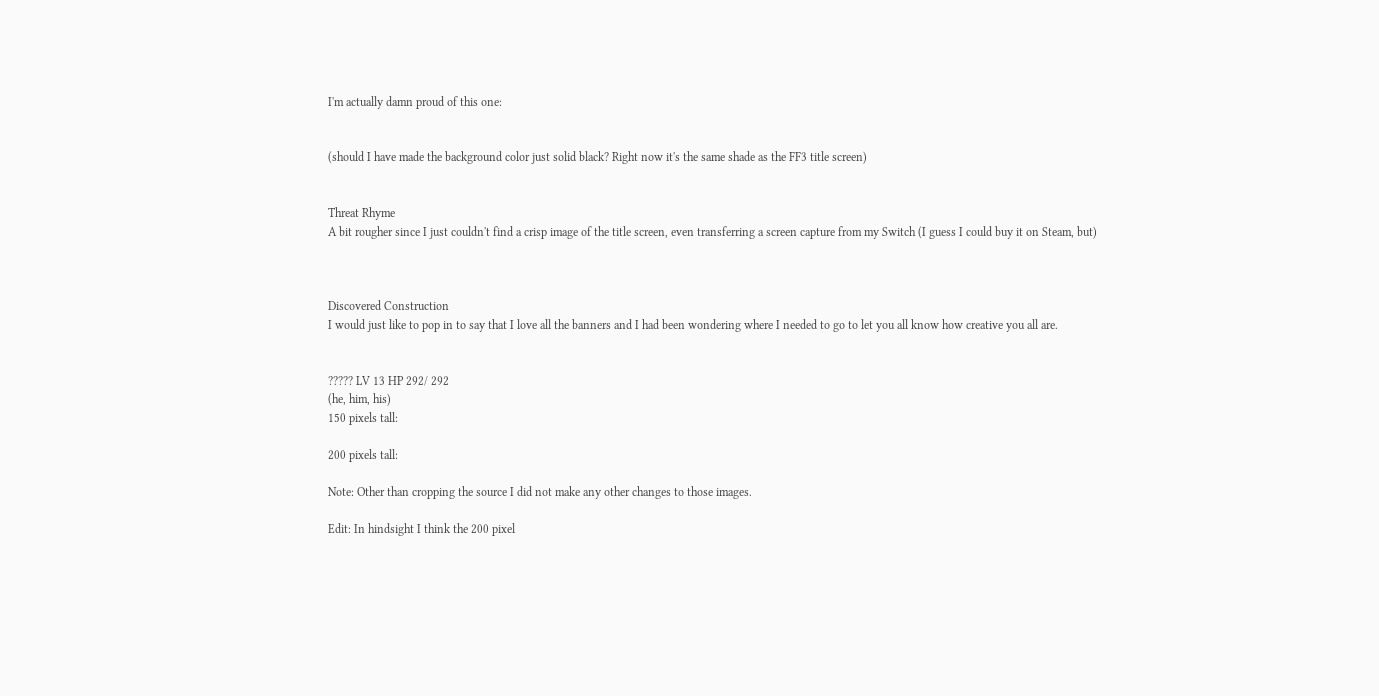I'm actually damn proud of this one:


(should I have made the background color just solid black? Right now it's the same shade as the FF3 title screen)


Threat Rhyme
A bit rougher since I just couldn't find a crisp image of the title screen, even transferring a screen capture from my Switch (I guess I could buy it on Steam, but)



Discovered Construction
I would just like to pop in to say that I love all the banners and I had been wondering where I needed to go to let you all know how creative you all are.


????? LV 13 HP 292/ 292
(he, him, his)
150 pixels tall:

200 pixels tall:

Note: Other than cropping the source I did not make any other changes to those images.

Edit: In hindsight I think the 200 pixel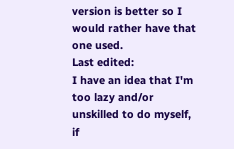version is better so I would rather have that one used.
Last edited:
I have an idea that I'm too lazy and/or unskilled to do myself, if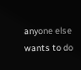anyone else wants to do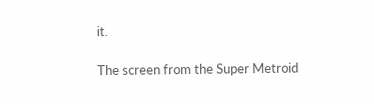it.

The screen from the Super Metroid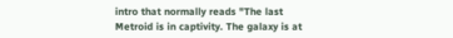intro that normally reads "The last Metroid is in captivity. The galaxy is at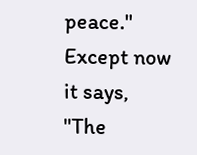peace." Except now it says, "The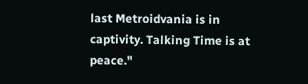last Metroidvania is in captivity. Talking Time is at peace."